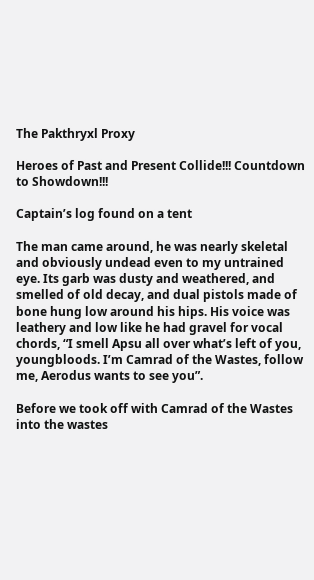The Pakthryxl Proxy

Heroes of Past and Present Collide!!! Countdown to Showdown!!!

Captain’s log found on a tent

The man came around, he was nearly skeletal and obviously undead even to my untrained eye. Its garb was dusty and weathered, and smelled of old decay, and dual pistols made of bone hung low around his hips. His voice was leathery and low like he had gravel for vocal chords, “I smell Apsu all over what’s left of you, youngbloods. I’m Camrad of the Wastes, follow me, Aerodus wants to see you”.

Before we took off with Camrad of the Wastes into the wastes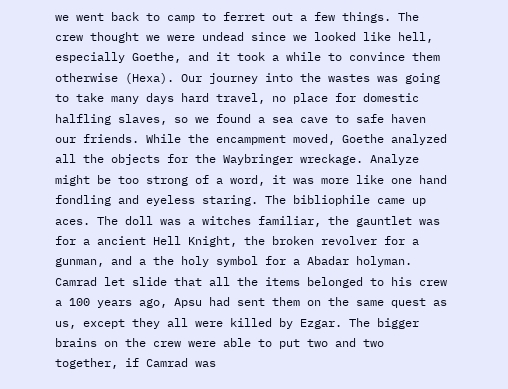we went back to camp to ferret out a few things. The crew thought we were undead since we looked like hell, especially Goethe, and it took a while to convince them otherwise (Hexa). Our journey into the wastes was going to take many days hard travel, no place for domestic halfling slaves, so we found a sea cave to safe haven our friends. While the encampment moved, Goethe analyzed all the objects for the Waybringer wreckage. Analyze might be too strong of a word, it was more like one hand fondling and eyeless staring. The bibliophile came up aces. The doll was a witches familiar, the gauntlet was for a ancient Hell Knight, the broken revolver for a gunman, and a the holy symbol for a Abadar holyman. Camrad let slide that all the items belonged to his crew a 100 years ago, Apsu had sent them on the same quest as us, except they all were killed by Ezgar. The bigger brains on the crew were able to put two and two together, if Camrad was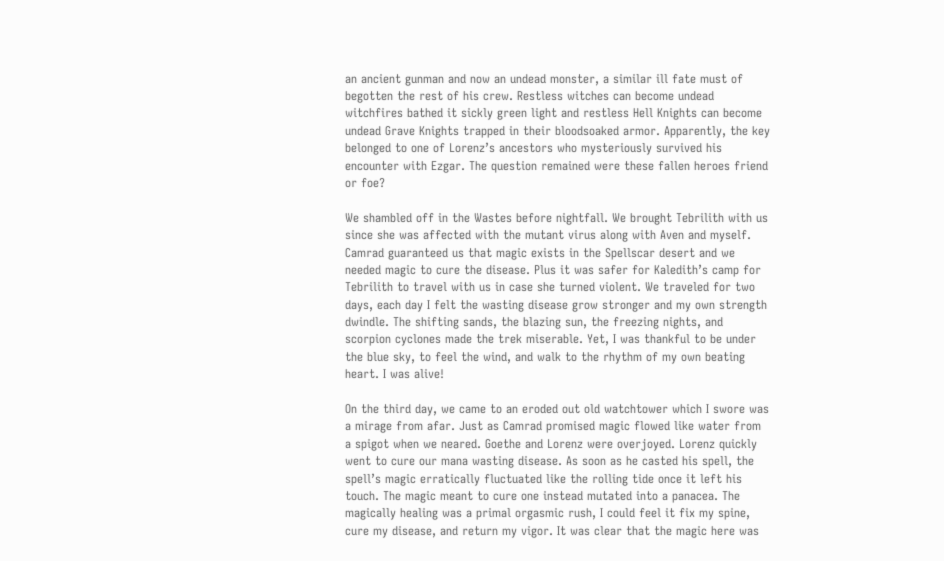an ancient gunman and now an undead monster, a similar ill fate must of begotten the rest of his crew. Restless witches can become undead witchfires bathed it sickly green light and restless Hell Knights can become undead Grave Knights trapped in their bloodsoaked armor. Apparently, the key belonged to one of Lorenz’s ancestors who mysteriously survived his encounter with Ezgar. The question remained were these fallen heroes friend or foe?

We shambled off in the Wastes before nightfall. We brought Tebrilith with us since she was affected with the mutant virus along with Aven and myself. Camrad guaranteed us that magic exists in the Spellscar desert and we needed magic to cure the disease. Plus it was safer for Kaledith’s camp for Tebrilith to travel with us in case she turned violent. We traveled for two days, each day I felt the wasting disease grow stronger and my own strength dwindle. The shifting sands, the blazing sun, the freezing nights, and scorpion cyclones made the trek miserable. Yet, I was thankful to be under the blue sky, to feel the wind, and walk to the rhythm of my own beating heart. I was alive!

On the third day, we came to an eroded out old watchtower which I swore was a mirage from afar. Just as Camrad promised magic flowed like water from a spigot when we neared. Goethe and Lorenz were overjoyed. Lorenz quickly went to cure our mana wasting disease. As soon as he casted his spell, the spell’s magic erratically fluctuated like the rolling tide once it left his touch. The magic meant to cure one instead mutated into a panacea. The magically healing was a primal orgasmic rush, I could feel it fix my spine, cure my disease, and return my vigor. It was clear that the magic here was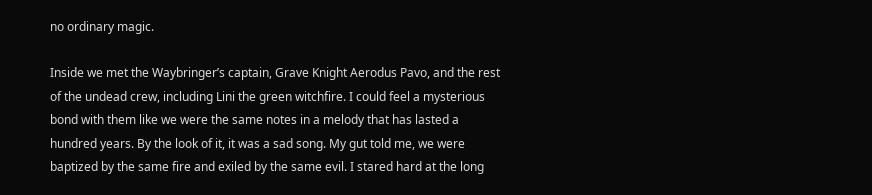no ordinary magic.

Inside we met the Waybringer’s captain, Grave Knight Aerodus Pavo, and the rest of the undead crew, including Lini the green witchfire. I could feel a mysterious bond with them like we were the same notes in a melody that has lasted a hundred years. By the look of it, it was a sad song. My gut told me, we were baptized by the same fire and exiled by the same evil. I stared hard at the long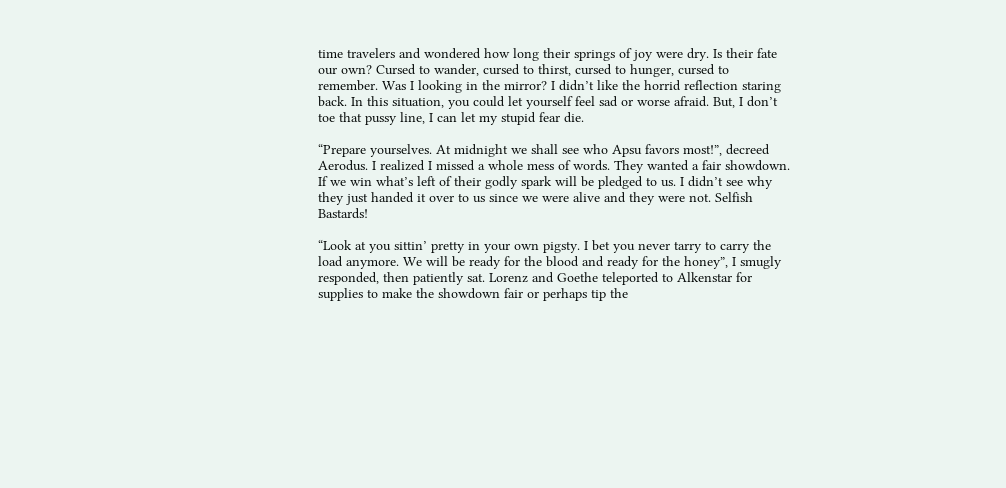time travelers and wondered how long their springs of joy were dry. Is their fate our own? Cursed to wander, cursed to thirst, cursed to hunger, cursed to remember. Was I looking in the mirror? I didn’t like the horrid reflection staring back. In this situation, you could let yourself feel sad or worse afraid. But, I don’t toe that pussy line, I can let my stupid fear die.

“Prepare yourselves. At midnight we shall see who Apsu favors most!”, decreed Aerodus. I realized I missed a whole mess of words. They wanted a fair showdown. If we win what’s left of their godly spark will be pledged to us. I didn’t see why they just handed it over to us since we were alive and they were not. Selfish Bastards!

“Look at you sittin’ pretty in your own pigsty. I bet you never tarry to carry the load anymore. We will be ready for the blood and ready for the honey”, I smugly responded, then patiently sat. Lorenz and Goethe teleported to Alkenstar for supplies to make the showdown fair or perhaps tip the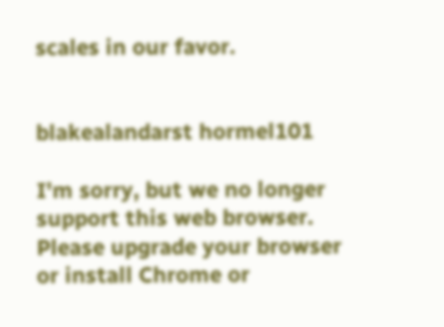scales in our favor.


blakealandarst hormel101

I'm sorry, but we no longer support this web browser. Please upgrade your browser or install Chrome or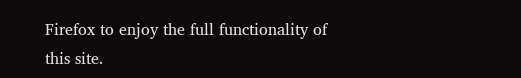Firefox to enjoy the full functionality of this site.